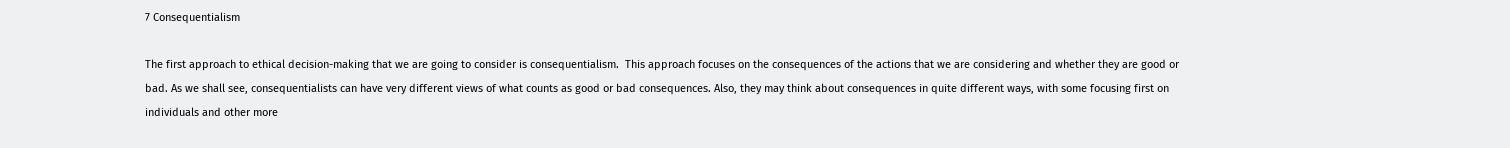7 Consequentialism

The first approach to ethical decision-making that we are going to consider is consequentialism.  This approach focuses on the consequences of the actions that we are considering and whether they are good or bad. As we shall see, consequentialists can have very different views of what counts as good or bad consequences. Also, they may think about consequences in quite different ways, with some focusing first on individuals and other more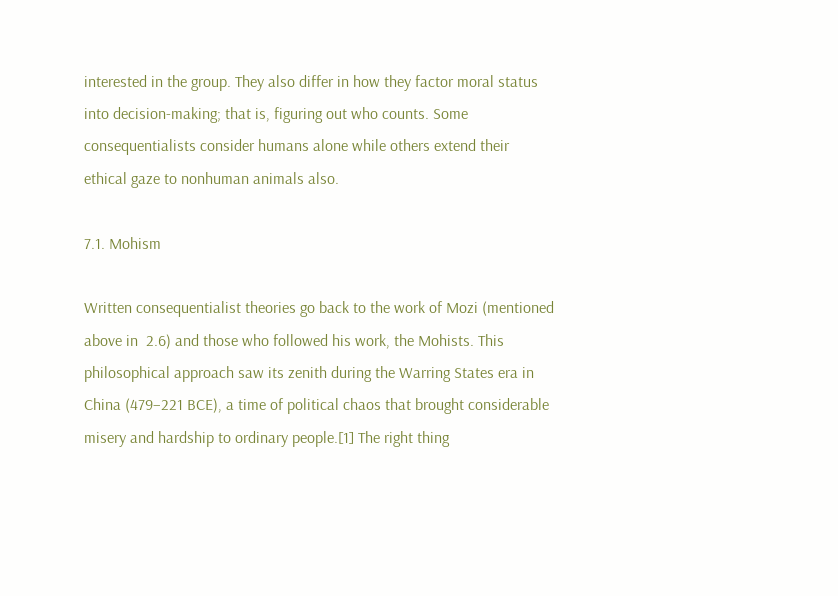interested in the group. They also differ in how they factor moral status into decision-making; that is, figuring out who counts. Some consequentialists consider humans alone while others extend their ethical gaze to nonhuman animals also.

7.1. Mohism

Written consequentialist theories go back to the work of Mozi (mentioned above in  2.6) and those who followed his work, the Mohists. This philosophical approach saw its zenith during the Warring States era in China (479–221 BCE), a time of political chaos that brought considerable misery and hardship to ordinary people.[1] The right thing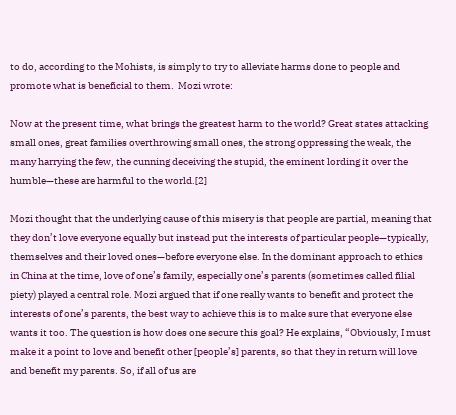to do, according to the Mohists, is simply to try to alleviate harms done to people and promote what is beneficial to them.  Mozi wrote:

Now at the present time, what brings the greatest harm to the world? Great states attacking small ones, great families overthrowing small ones, the strong oppressing the weak, the many harrying the few, the cunning deceiving the stupid, the eminent lording it over the humble—these are harmful to the world.[2]

Mozi thought that the underlying cause of this misery is that people are partial, meaning that they don’t love everyone equally but instead put the interests of particular people—typically, themselves and their loved ones—before everyone else. In the dominant approach to ethics in China at the time, love of one’s family, especially one’s parents (sometimes called filial piety) played a central role. Mozi argued that if one really wants to benefit and protect the interests of one’s parents, the best way to achieve this is to make sure that everyone else wants it too. The question is how does one secure this goal? He explains, “Obviously, I must make it a point to love and benefit other [people’s] parents, so that they in return will love and benefit my parents. So, if all of us are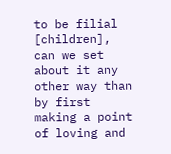to be filial [children], can we set about it any other way than by first making a point of loving and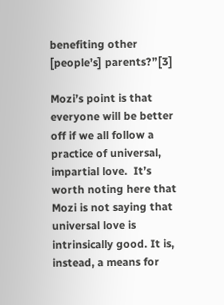benefiting other [people’s] parents?”[3]

Mozi’s point is that everyone will be better off if we all follow a practice of universal, impartial love.  It’s worth noting here that Mozi is not saying that universal love is intrinsically good. It is, instead, a means for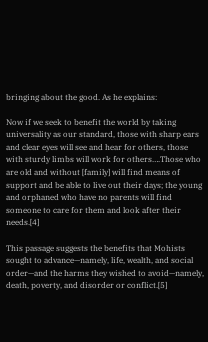bringing about the good. As he explains:

Now if we seek to benefit the world by taking universality as our standard, those with sharp ears and clear eyes will see and hear for others, those with sturdy limbs will work for others….Those who are old and without [family] will find means of support and be able to live out their days; the young and orphaned who have no parents will find someone to care for them and look after their needs.[4]

This passage suggests the benefits that Mohists sought to advance—namely, life, wealth, and social order—and the harms they wished to avoid—namely, death, poverty, and disorder or conflict.[5]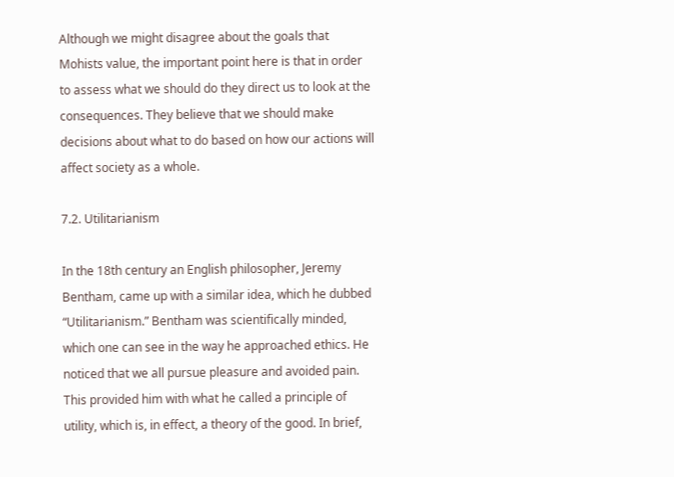Although we might disagree about the goals that Mohists value, the important point here is that in order to assess what we should do they direct us to look at the consequences. They believe that we should make decisions about what to do based on how our actions will affect society as a whole.

7.2. Utilitarianism

In the 18th century an English philosopher, Jeremy Bentham, came up with a similar idea, which he dubbed “Utilitarianism.” Bentham was scientifically minded, which one can see in the way he approached ethics. He noticed that we all pursue pleasure and avoided pain. This provided him with what he called a principle of utility, which is, in effect, a theory of the good. In brief,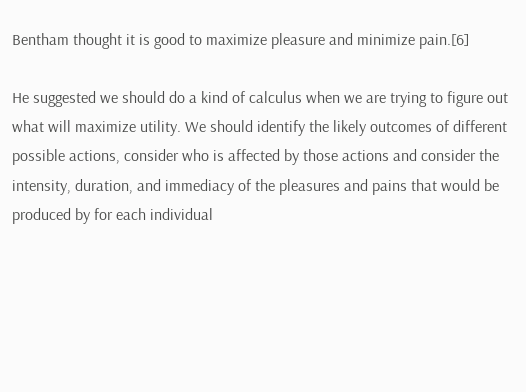Bentham thought it is good to maximize pleasure and minimize pain.[6]

He suggested we should do a kind of calculus when we are trying to figure out what will maximize utility. We should identify the likely outcomes of different possible actions, consider who is affected by those actions and consider the intensity, duration, and immediacy of the pleasures and pains that would be produced by for each individual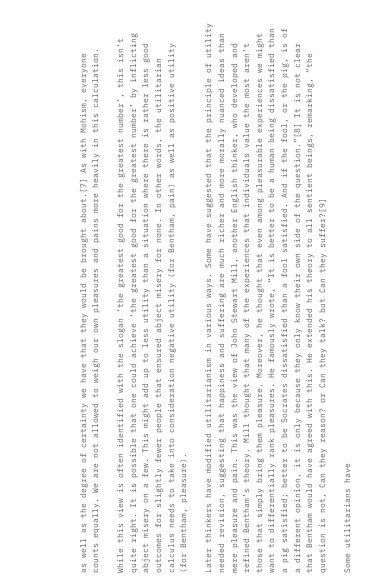as well as the degree of certainty we have that they would be brought about.[7] As with Mohism, everyone counts equally. We are not allowed to weigh our own pleasures and pains more heavily in this calculation.

While this view is often identified with the slogan ‘the greatest good for the greatest number’, this isn’t quite right. It is possible that one could achieve ‘the greatest good for the greatest number’ by inflicting abject misery on a few. This might add up to less utility than a situation where there is rather less good outcomes for slightly fewer people that ensured abject misery for none. In other words, the utilitarian calculus needs to take into consideration negative utility (for Bentham, pain) as well as positive utility (for Bentham, pleasure).

Later thinkers have modified utilitarianism in various ways. Some have suggested that the principle of utility needed revision, suggesting that happiness and suffering are much richer and more morally nuanced ideas than mere pleasure and pain. This was the view of John Stewart Mill, another English thinker, who developed and refined Bentham’s theory. Mill thought that many of the experiences that individuals value the most aren’t those that simply bring them pleasure. Moreover, he thought that even among pleasurable experiences we might want to differentially rank pleasures. He famously wrote, “It is better to be a human being dissatisfied than a pig satisfied; better to be Socrates dissatisfied than a fool satisfied. And if the fool, or the pig, is of a different opinion, it is only because they only know their own side of the question.”[8] It is not clear that Bentham would have agreed with this. He extended his theory to all sentient beings, remarking, “the question is not, Can they reason? or Can they talk? but Can they suffer?[9]

Some utilitarians have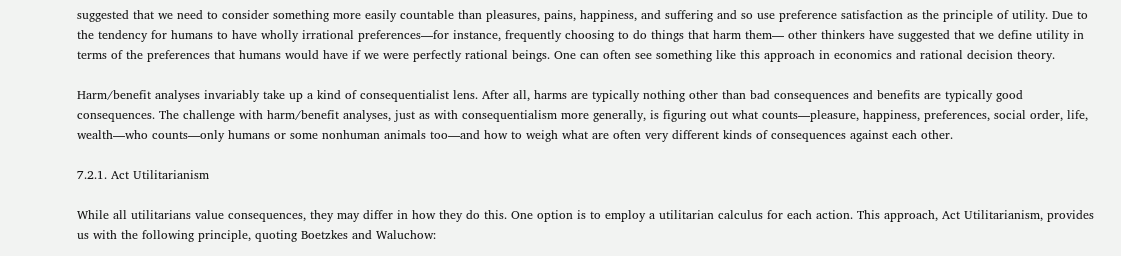suggested that we need to consider something more easily countable than pleasures, pains, happiness, and suffering and so use preference satisfaction as the principle of utility. Due to the tendency for humans to have wholly irrational preferences—for instance, frequently choosing to do things that harm them— other thinkers have suggested that we define utility in terms of the preferences that humans would have if we were perfectly rational beings. One can often see something like this approach in economics and rational decision theory.

Harm/benefit analyses invariably take up a kind of consequentialist lens. After all, harms are typically nothing other than bad consequences and benefits are typically good consequences. The challenge with harm/benefit analyses, just as with consequentialism more generally, is figuring out what counts—pleasure, happiness, preferences, social order, life, wealth—who counts—only humans or some nonhuman animals too—and how to weigh what are often very different kinds of consequences against each other.

7.2.1. Act Utilitarianism

While all utilitarians value consequences, they may differ in how they do this. One option is to employ a utilitarian calculus for each action. This approach, Act Utilitarianism, provides us with the following principle, quoting Boetzkes and Waluchow: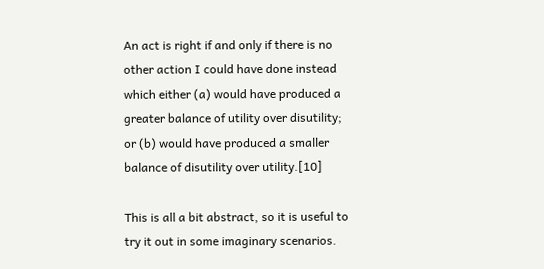An act is right if and only if there is no other action I could have done instead which either (a) would have produced a greater balance of utility over disutility; or (b) would have produced a smaller balance of disutility over utility.[10]

This is all a bit abstract, so it is useful to try it out in some imaginary scenarios.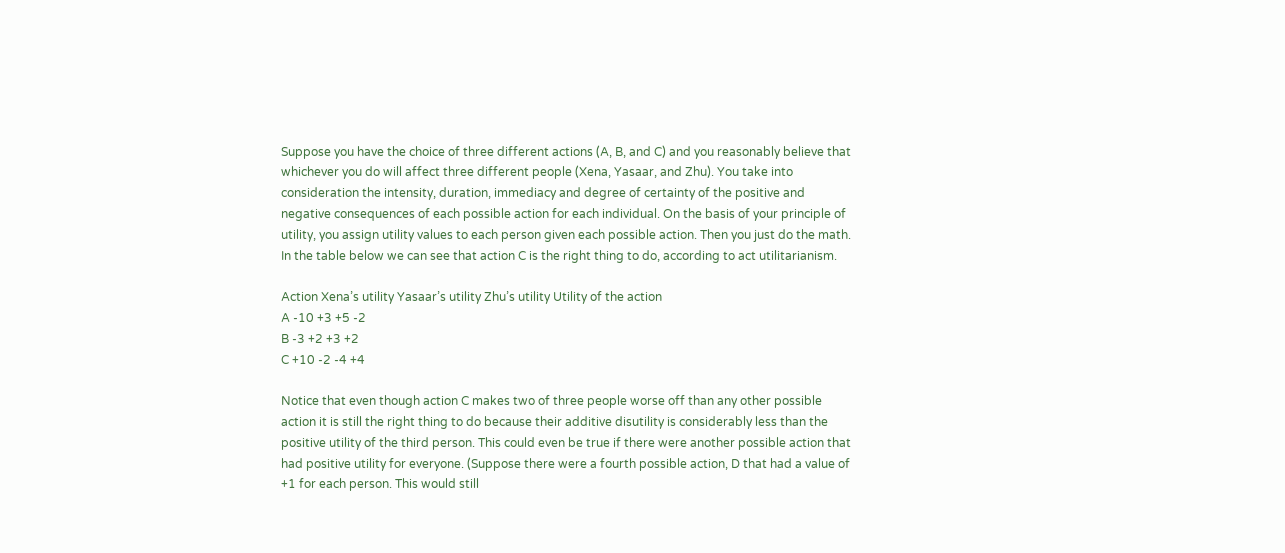Suppose you have the choice of three different actions (A, B, and C) and you reasonably believe that whichever you do will affect three different people (Xena, Yasaar, and Zhu). You take into consideration the intensity, duration, immediacy and degree of certainty of the positive and negative consequences of each possible action for each individual. On the basis of your principle of utility, you assign utility values to each person given each possible action. Then you just do the math. In the table below we can see that action C is the right thing to do, according to act utilitarianism.

Action Xena’s utility Yasaar’s utility Zhu’s utility Utility of the action
A -10 +3 +5 -2
B -3 +2 +3 +2
C +10 -2 -4 +4

Notice that even though action C makes two of three people worse off than any other possible action it is still the right thing to do because their additive disutility is considerably less than the positive utility of the third person. This could even be true if there were another possible action that had positive utility for everyone. (Suppose there were a fourth possible action, D that had a value of +1 for each person. This would still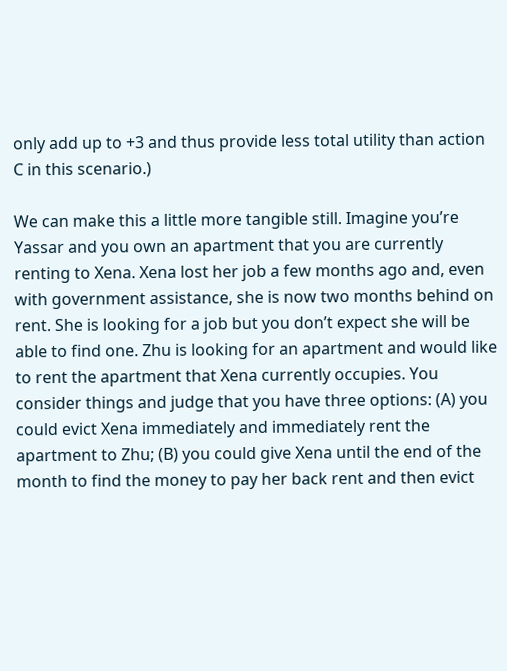only add up to +3 and thus provide less total utility than action C in this scenario.)

We can make this a little more tangible still. Imagine you’re Yassar and you own an apartment that you are currently renting to Xena. Xena lost her job a few months ago and, even with government assistance, she is now two months behind on rent. She is looking for a job but you don’t expect she will be able to find one. Zhu is looking for an apartment and would like to rent the apartment that Xena currently occupies. You consider things and judge that you have three options: (A) you could evict Xena immediately and immediately rent the apartment to Zhu; (B) you could give Xena until the end of the month to find the money to pay her back rent and then evict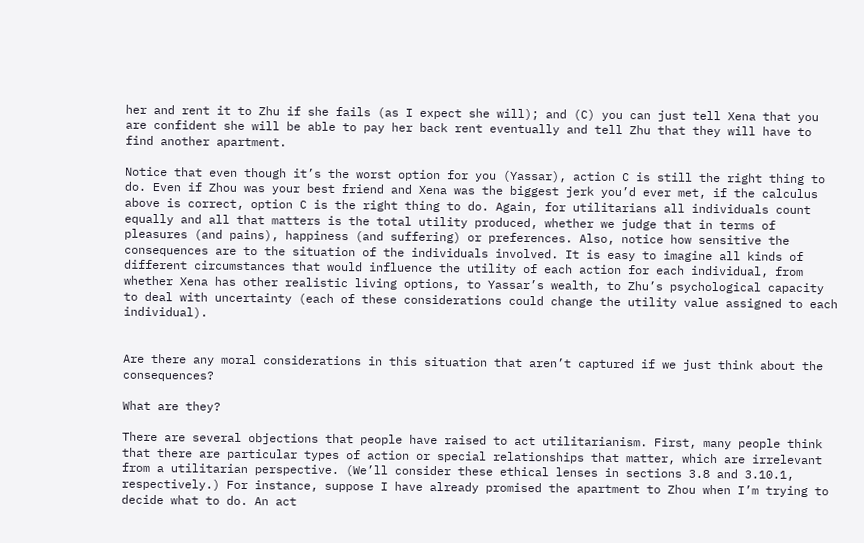her and rent it to Zhu if she fails (as I expect she will); and (C) you can just tell Xena that you are confident she will be able to pay her back rent eventually and tell Zhu that they will have to find another apartment.

Notice that even though it’s the worst option for you (Yassar), action C is still the right thing to do. Even if Zhou was your best friend and Xena was the biggest jerk you’d ever met, if the calculus above is correct, option C is the right thing to do. Again, for utilitarians all individuals count equally and all that matters is the total utility produced, whether we judge that in terms of pleasures (and pains), happiness (and suffering) or preferences. Also, notice how sensitive the consequences are to the situation of the individuals involved. It is easy to imagine all kinds of different circumstances that would influence the utility of each action for each individual, from whether Xena has other realistic living options, to Yassar’s wealth, to Zhu’s psychological capacity to deal with uncertainty (each of these considerations could change the utility value assigned to each individual).


Are there any moral considerations in this situation that aren’t captured if we just think about the consequences?

What are they?

There are several objections that people have raised to act utilitarianism. First, many people think that there are particular types of action or special relationships that matter, which are irrelevant from a utilitarian perspective. (We’ll consider these ethical lenses in sections 3.8 and 3.10.1, respectively.) For instance, suppose I have already promised the apartment to Zhou when I’m trying to decide what to do. An act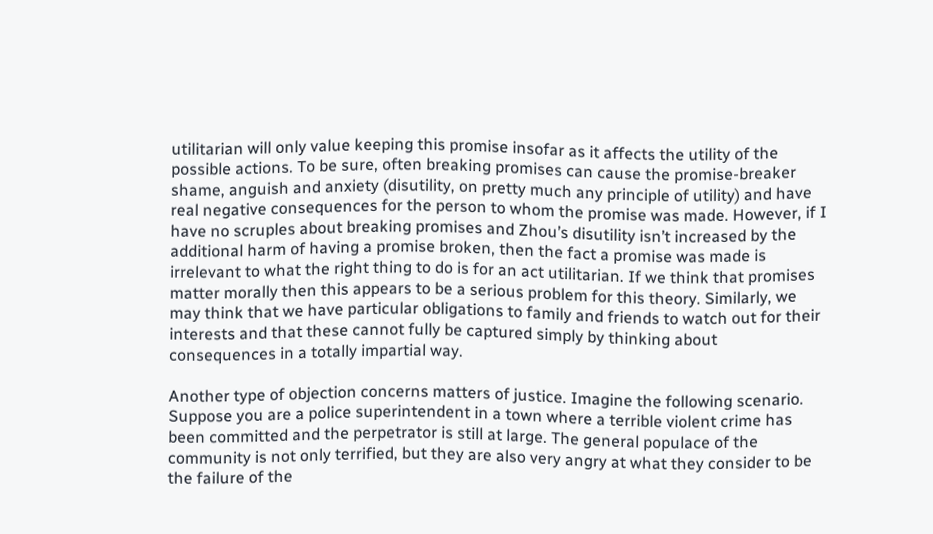utilitarian will only value keeping this promise insofar as it affects the utility of the possible actions. To be sure, often breaking promises can cause the promise-breaker shame, anguish and anxiety (disutility, on pretty much any principle of utility) and have real negative consequences for the person to whom the promise was made. However, if I have no scruples about breaking promises and Zhou’s disutility isn’t increased by the additional harm of having a promise broken, then the fact a promise was made is irrelevant to what the right thing to do is for an act utilitarian. If we think that promises matter morally then this appears to be a serious problem for this theory. Similarly, we may think that we have particular obligations to family and friends to watch out for their interests and that these cannot fully be captured simply by thinking about consequences in a totally impartial way.

Another type of objection concerns matters of justice. Imagine the following scenario. Suppose you are a police superintendent in a town where a terrible violent crime has been committed and the perpetrator is still at large. The general populace of the community is not only terrified, but they are also very angry at what they consider to be the failure of the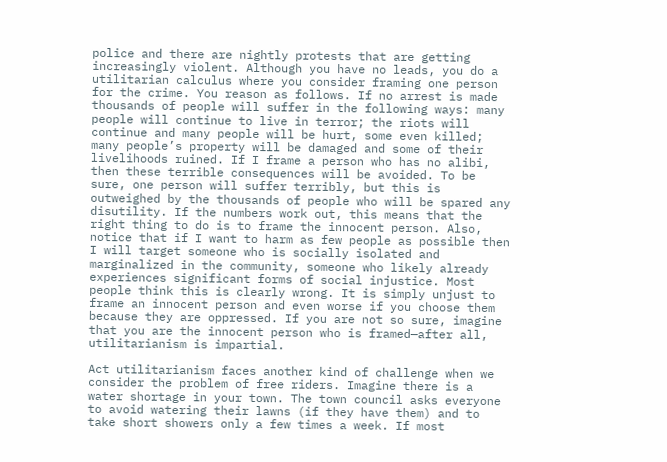police and there are nightly protests that are getting increasingly violent. Although you have no leads, you do a utilitarian calculus where you consider framing one person for the crime. You reason as follows. If no arrest is made thousands of people will suffer in the following ways: many people will continue to live in terror; the riots will continue and many people will be hurt, some even killed; many people’s property will be damaged and some of their livelihoods ruined. If I frame a person who has no alibi, then these terrible consequences will be avoided. To be sure, one person will suffer terribly, but this is outweighed by the thousands of people who will be spared any disutility. If the numbers work out, this means that the right thing to do is to frame the innocent person. Also, notice that if I want to harm as few people as possible then I will target someone who is socially isolated and marginalized in the community, someone who likely already experiences significant forms of social injustice. Most people think this is clearly wrong. It is simply unjust to frame an innocent person and even worse if you choose them because they are oppressed. If you are not so sure, imagine that you are the innocent person who is framed—after all, utilitarianism is impartial.

Act utilitarianism faces another kind of challenge when we consider the problem of free riders. Imagine there is a water shortage in your town. The town council asks everyone to avoid watering their lawns (if they have them) and to take short showers only a few times a week. If most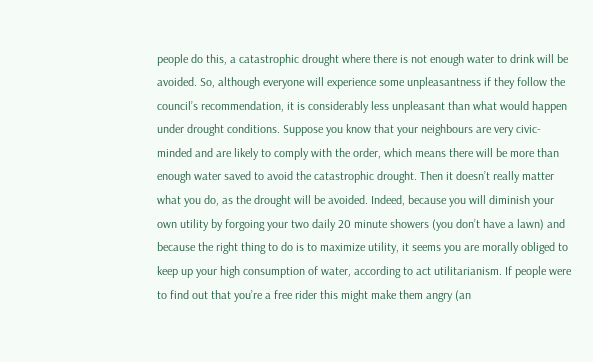people do this, a catastrophic drought where there is not enough water to drink will be avoided. So, although everyone will experience some unpleasantness if they follow the council’s recommendation, it is considerably less unpleasant than what would happen under drought conditions. Suppose you know that your neighbours are very civic-minded and are likely to comply with the order, which means there will be more than enough water saved to avoid the catastrophic drought. Then it doesn’t really matter what you do, as the drought will be avoided. Indeed, because you will diminish your own utility by forgoing your two daily 20 minute showers (you don’t have a lawn) and because the right thing to do is to maximize utility, it seems you are morally obliged to keep up your high consumption of water, according to act utilitarianism. If people were to find out that you’re a free rider this might make them angry (an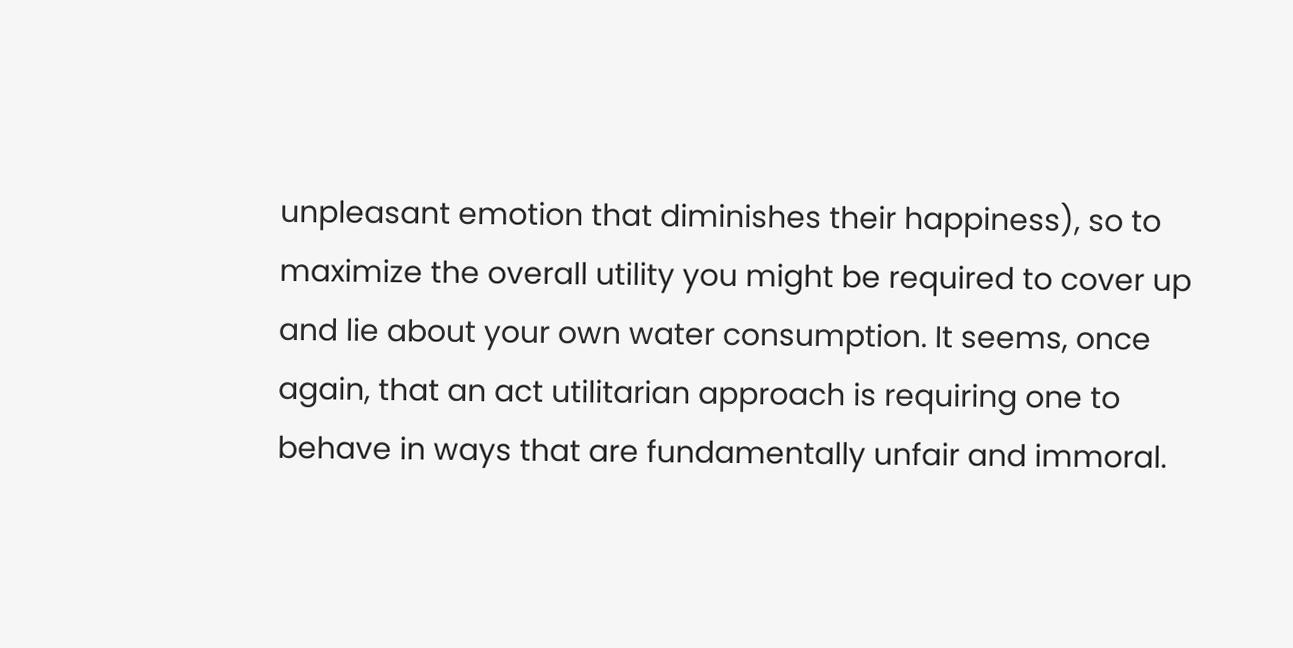unpleasant emotion that diminishes their happiness), so to maximize the overall utility you might be required to cover up and lie about your own water consumption. It seems, once again, that an act utilitarian approach is requiring one to behave in ways that are fundamentally unfair and immoral.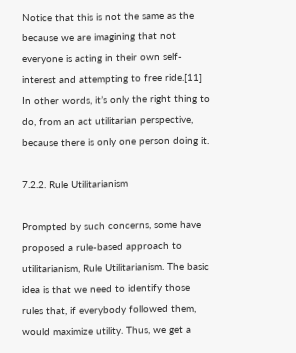Notice that this is not the same as the because we are imagining that not everyone is acting in their own self-interest and attempting to free ride.[11] In other words, it’s only the right thing to do, from an act utilitarian perspective, because there is only one person doing it.

7.2.2. Rule Utilitarianism

Prompted by such concerns, some have proposed a rule-based approach to utilitarianism, Rule Utilitarianism. The basic idea is that we need to identify those rules that, if everybody followed them, would maximize utility. Thus, we get a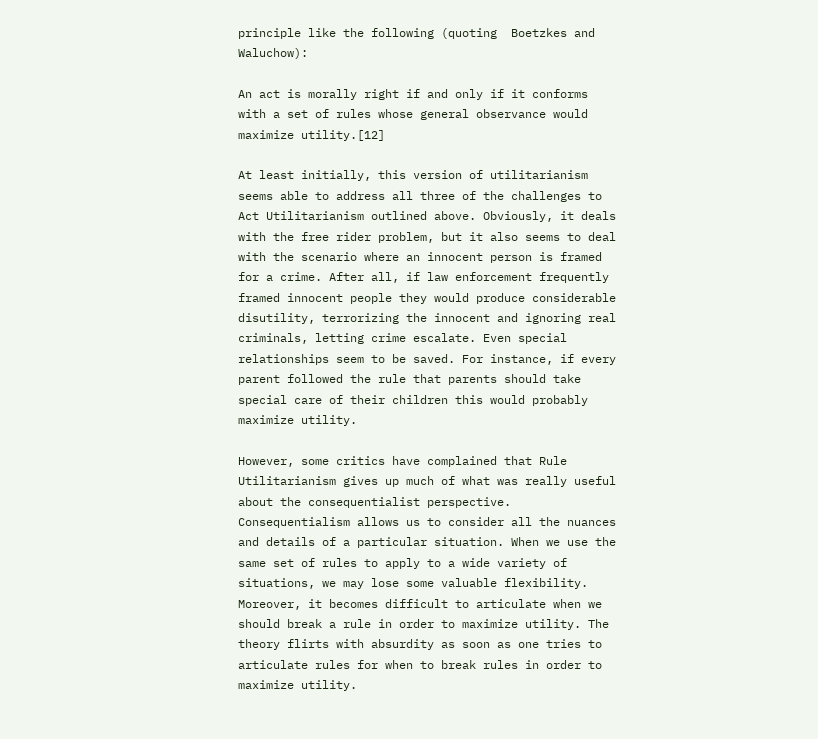principle like the following (quoting  Boetzkes and Waluchow):

An act is morally right if and only if it conforms with a set of rules whose general observance would maximize utility.[12]

At least initially, this version of utilitarianism seems able to address all three of the challenges to Act Utilitarianism outlined above. Obviously, it deals with the free rider problem, but it also seems to deal with the scenario where an innocent person is framed for a crime. After all, if law enforcement frequently framed innocent people they would produce considerable disutility, terrorizing the innocent and ignoring real criminals, letting crime escalate. Even special relationships seem to be saved. For instance, if every parent followed the rule that parents should take special care of their children this would probably maximize utility.

However, some critics have complained that Rule Utilitarianism gives up much of what was really useful about the consequentialist perspective. Consequentialism allows us to consider all the nuances and details of a particular situation. When we use the same set of rules to apply to a wide variety of situations, we may lose some valuable flexibility. Moreover, it becomes difficult to articulate when we should break a rule in order to maximize utility. The theory flirts with absurdity as soon as one tries to articulate rules for when to break rules in order to maximize utility.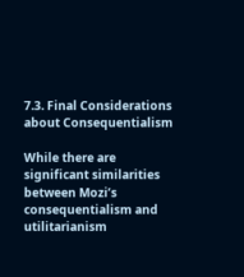7.3. Final Considerations about Consequentialism

While there are significant similarities between Mozi’s consequentialism and utilitarianism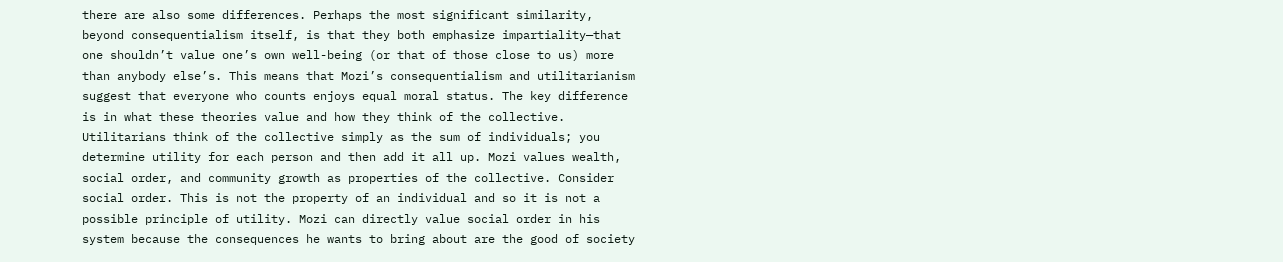there are also some differences. Perhaps the most significant similarity, beyond consequentialism itself, is that they both emphasize impartiality—that one shouldn’t value one’s own well-being (or that of those close to us) more than anybody else’s. This means that Mozi’s consequentialism and utilitarianism suggest that everyone who counts enjoys equal moral status. The key difference is in what these theories value and how they think of the collective. Utilitarians think of the collective simply as the sum of individuals; you determine utility for each person and then add it all up. Mozi values wealth, social order, and community growth as properties of the collective. Consider social order. This is not the property of an individual and so it is not a possible principle of utility. Mozi can directly value social order in his system because the consequences he wants to bring about are the good of society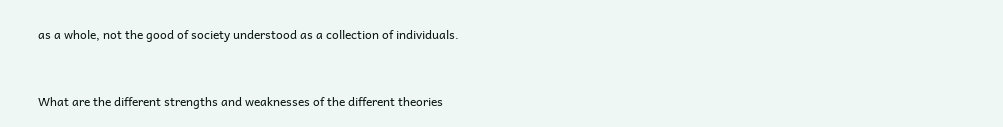as a whole, not the good of society understood as a collection of individuals.


What are the different strengths and weaknesses of the different theories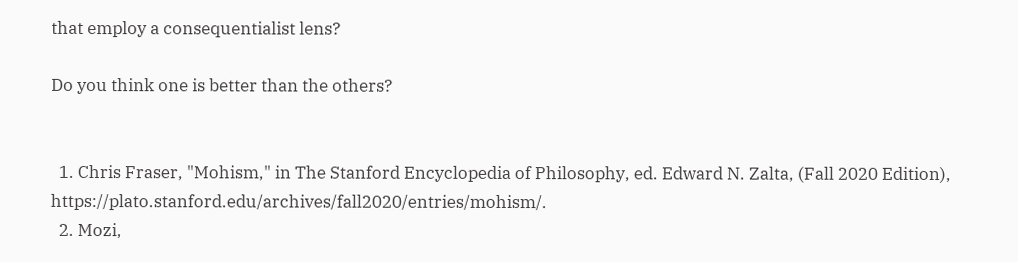that employ a consequentialist lens?

Do you think one is better than the others?


  1. Chris Fraser, "Mohism," in The Stanford Encyclopedia of Philosophy, ed. Edward N. Zalta, (Fall 2020 Edition), https://plato.stanford.edu/archives/fall2020/entries/mohism/.
  2. Mozi,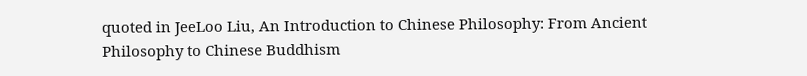quoted in JeeLoo Liu, An Introduction to Chinese Philosophy: From Ancient Philosophy to Chinese Buddhism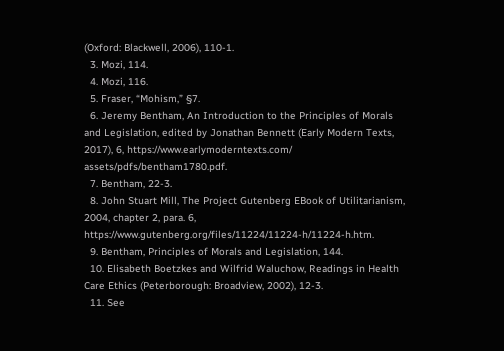(Oxford: Blackwell, 2006), 110-1.
  3. Mozi, 114.
  4. Mozi, 116.
  5. Fraser, “Mohism,” §7.
  6. Jeremy Bentham, An Introduction to the Principles of Morals and Legislation, edited by Jonathan Bennett (Early Modern Texts, 2017), 6, https://www.earlymoderntexts.com/ assets/pdfs/bentham1780.pdf.
  7. Bentham, 22-3.
  8. John Stuart Mill, The Project Gutenberg EBook of Utilitarianism, 2004, chapter 2, para. 6, https://www.gutenberg.org/files/11224/11224-h/11224-h.htm.
  9. Bentham, Principles of Morals and Legislation, 144.
  10. Elisabeth Boetzkes and Wilfrid Waluchow, Readings in Health Care Ethics (Peterborough: Broadview, 2002), 12-3.
  11. See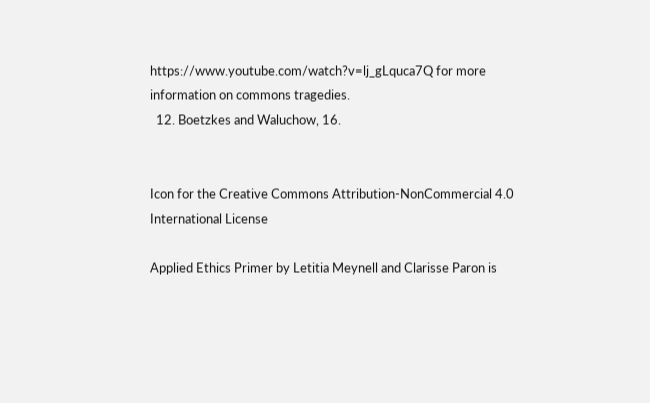https://www.youtube.com/watch?v=lj_gLquca7Q for more information on commons tragedies.
  12. Boetzkes and Waluchow, 16.


Icon for the Creative Commons Attribution-NonCommercial 4.0 International License

Applied Ethics Primer by Letitia Meynell and Clarisse Paron is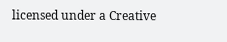licensed under a Creative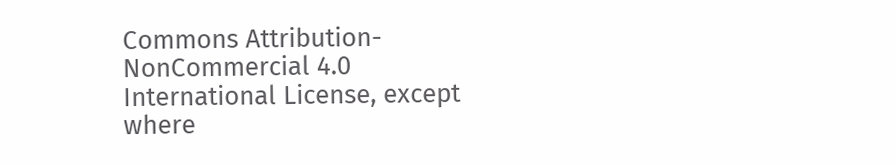Commons Attribution-NonCommercial 4.0 International License, except where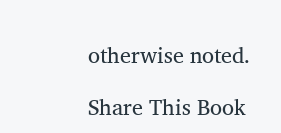otherwise noted.

Share This Book